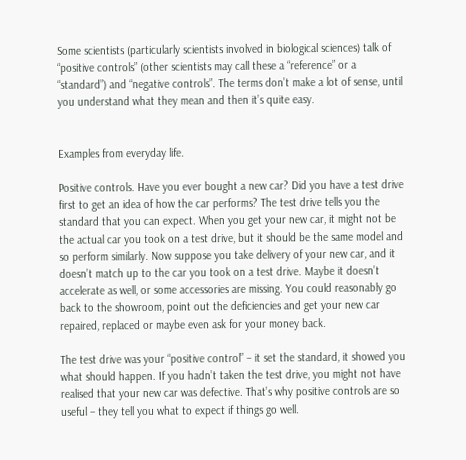Some scientists (particularly scientists involved in biological sciences) talk of “positive controls” (other scientists may call these a “reference” or a “standard”) and “negative controls”. The terms don’t make a lot of sense, until you understand what they mean and then it’s quite easy.


Examples from everyday life.

Positive controls. Have you ever bought a new car? Did you have a test drive first to get an idea of how the car performs? The test drive tells you the standard that you can expect. When you get your new car, it might not be the actual car you took on a test drive, but it should be the same model and so perform similarly. Now suppose you take delivery of your new car, and it doesn’t match up to the car you took on a test drive. Maybe it doesn’t accelerate as well, or some accessories are missing. You could reasonably go back to the showroom, point out the deficiencies and get your new car repaired, replaced or maybe even ask for your money back.

The test drive was your “positive control” – it set the standard, it showed you what should happen. If you hadn’t taken the test drive, you might not have realised that your new car was defective. That’s why positive controls are so useful – they tell you what to expect if things go well.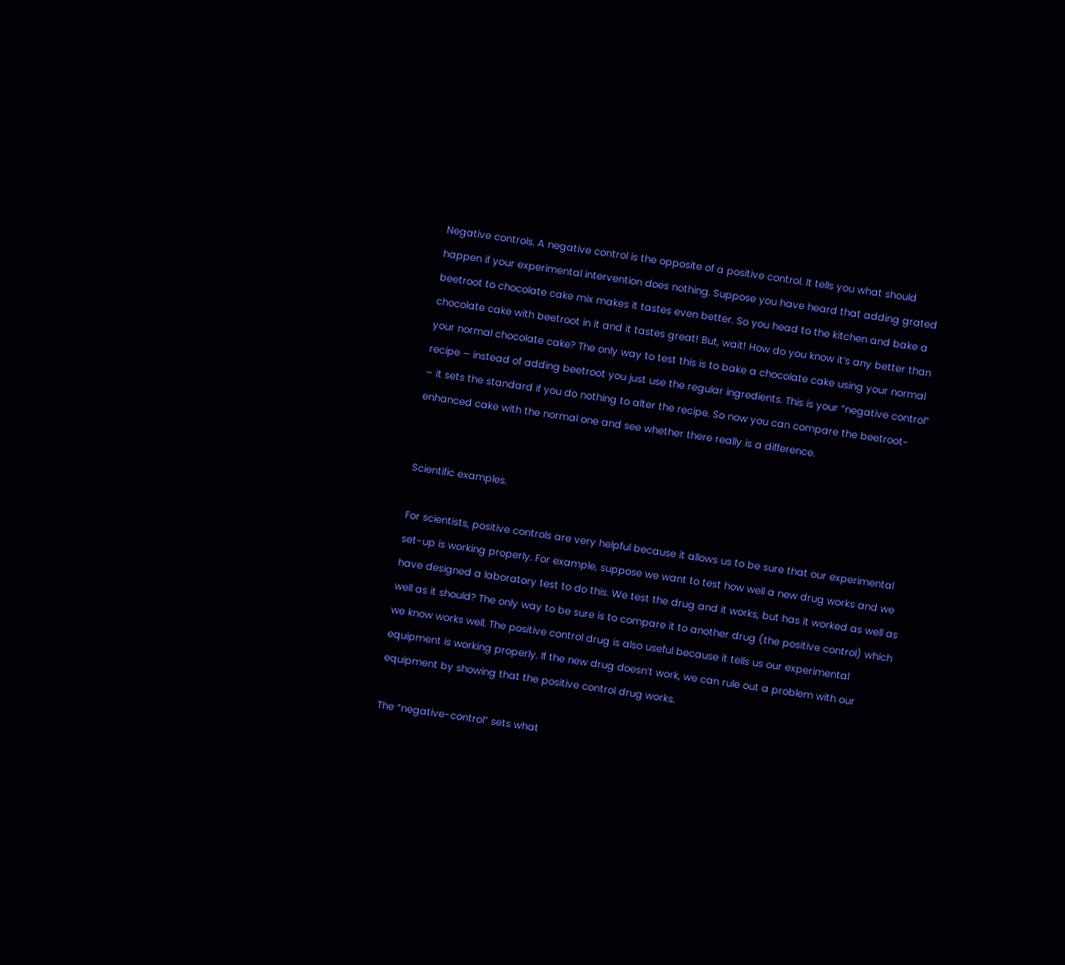Negative controls. A negative control is the opposite of a positive control. It tells you what should happen if your experimental intervention does nothing. Suppose you have heard that adding grated beetroot to chocolate cake mix makes it tastes even better. So you head to the kitchen and bake a chocolate cake with beetroot in it and it tastes great! But, wait! How do you know it’s any better than your normal chocolate cake? The only way to test this is to bake a chocolate cake using your normal recipe – instead of adding beetroot you just use the regular ingredients. This is your “negative control” – it sets the standard if you do nothing to alter the recipe. So now you can compare the beetroot-enhanced cake with the normal one and see whether there really is a difference.


Scientific examples.

For scientists, positive controls are very helpful because it allows us to be sure that our experimental set-up is working properly. For example, suppose we want to test how well a new drug works and we have designed a laboratory test to do this. We test the drug and it works, but has it worked as well as well as it should? The only way to be sure is to compare it to another drug (the positive control) which we know works well. The positive control drug is also useful because it tells us our experimental equipment is working properly. If the new drug doesn’t work, we can rule out a problem with our equipment by showing that the positive control drug works.

The “negative-control” sets what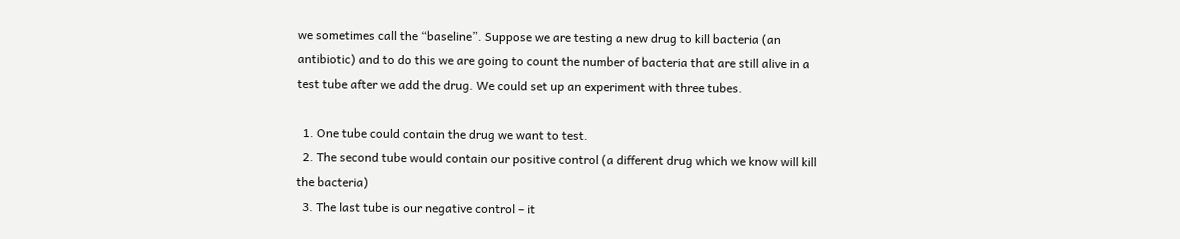we sometimes call the “baseline”. Suppose we are testing a new drug to kill bacteria (an antibiotic) and to do this we are going to count the number of bacteria that are still alive in a test tube after we add the drug. We could set up an experiment with three tubes.

  1. One tube could contain the drug we want to test.
  2. The second tube would contain our positive control (a different drug which we know will kill the bacteria)
  3. The last tube is our negative control – it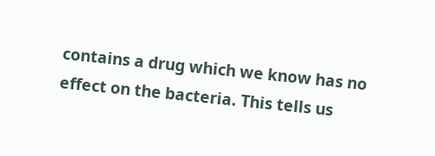contains a drug which we know has no effect on the bacteria. This tells us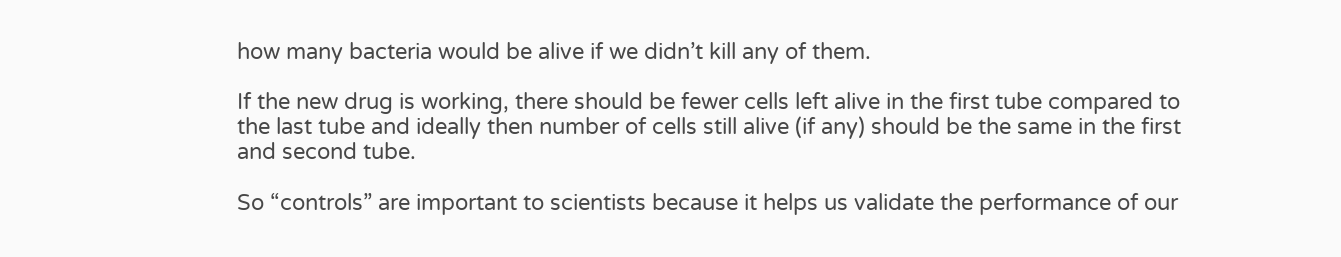how many bacteria would be alive if we didn’t kill any of them.

If the new drug is working, there should be fewer cells left alive in the first tube compared to the last tube and ideally then number of cells still alive (if any) should be the same in the first and second tube.

So “controls” are important to scientists because it helps us validate the performance of our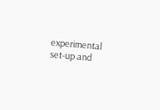experimental set-up and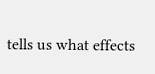tells us what effects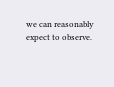we can reasonably expect to observe.